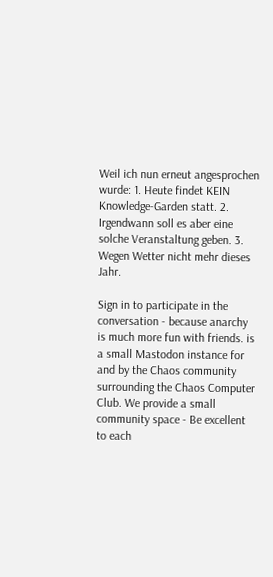Weil ich nun erneut angesprochen wurde: 1. Heute findet KEIN Knowledge-Garden statt. 2. Irgendwann soll es aber eine solche Veranstaltung geben. 3. Wegen Wetter nicht mehr dieses Jahr.

Sign in to participate in the conversation - because anarchy is much more fun with friends. is a small Mastodon instance for and by the Chaos community surrounding the Chaos Computer Club. We provide a small community space - Be excellent to each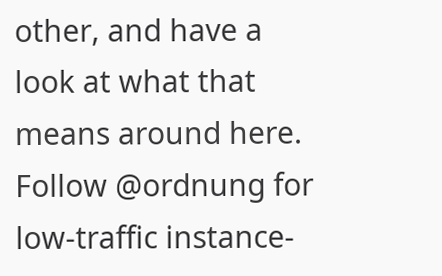other, and have a look at what that means around here.
Follow @ordnung for low-traffic instance-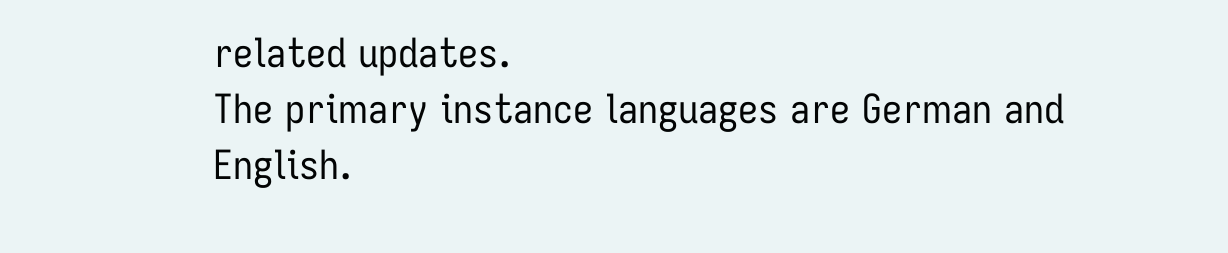related updates.
The primary instance languages are German and English.